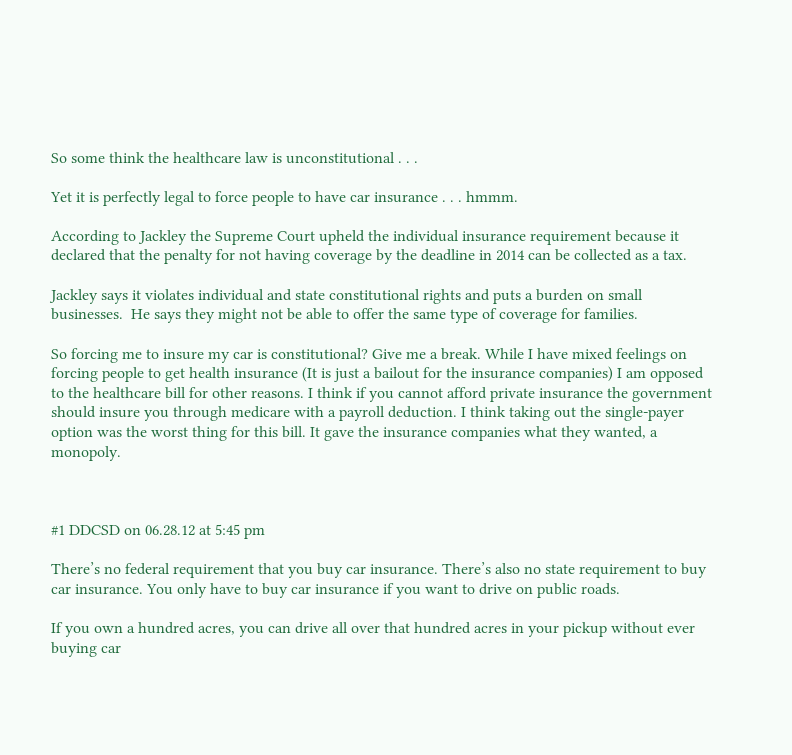So some think the healthcare law is unconstitutional . . .

Yet it is perfectly legal to force people to have car insurance . . . hmmm.

According to Jackley the Supreme Court upheld the individual insurance requirement because it declared that the penalty for not having coverage by the deadline in 2014 can be collected as a tax.

Jackley says it violates individual and state constitutional rights and puts a burden on small businesses.  He says they might not be able to offer the same type of coverage for families.

So forcing me to insure my car is constitutional? Give me a break. While I have mixed feelings on forcing people to get health insurance (It is just a bailout for the insurance companies) I am opposed to the healthcare bill for other reasons. I think if you cannot afford private insurance the government should insure you through medicare with a payroll deduction. I think taking out the single-payer option was the worst thing for this bill. It gave the insurance companies what they wanted, a monopoly.



#1 DDCSD on 06.28.12 at 5:45 pm

There’s no federal requirement that you buy car insurance. There’s also no state requirement to buy car insurance. You only have to buy car insurance if you want to drive on public roads.

If you own a hundred acres, you can drive all over that hundred acres in your pickup without ever buying car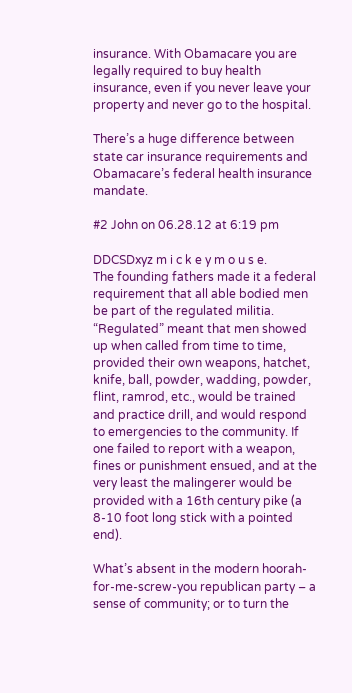insurance. With Obamacare you are legally required to buy health insurance, even if you never leave your property and never go to the hospital.

There’s a huge difference between state car insurance requirements and Obamacare’s federal health insurance mandate.

#2 John on 06.28.12 at 6:19 pm

DDCSDxyz m i c k e y m o u s e.
The founding fathers made it a federal requirement that all able bodied men be part of the regulated militia. “Regulated” meant that men showed up when called from time to time, provided their own weapons, hatchet, knife, ball, powder, wadding, powder, flint, ramrod, etc., would be trained and practice drill, and would respond to emergencies to the community. If one failed to report with a weapon, fines or punishment ensued, and at the very least the malingerer would be provided with a 16th century pike (a 8-10 foot long stick with a pointed end).

What’s absent in the modern hoorah-for-me-screw-you republican party – a sense of community; or to turn the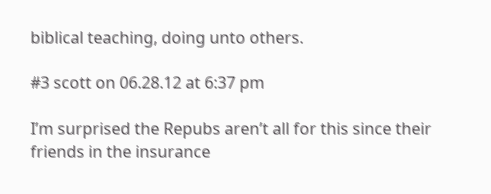biblical teaching, doing unto others.

#3 scott on 06.28.12 at 6:37 pm

I’m surprised the Repubs aren’t all for this since their friends in the insurance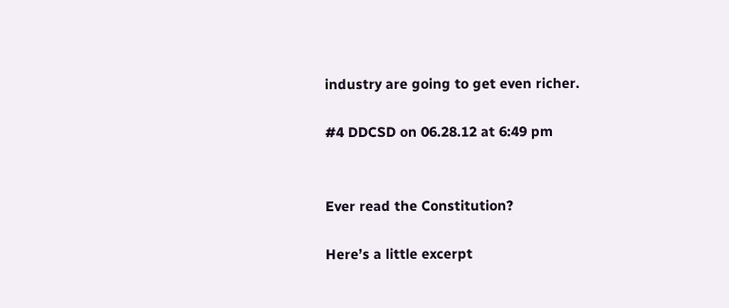industry are going to get even richer.

#4 DDCSD on 06.28.12 at 6:49 pm


Ever read the Constitution?

Here’s a little excerpt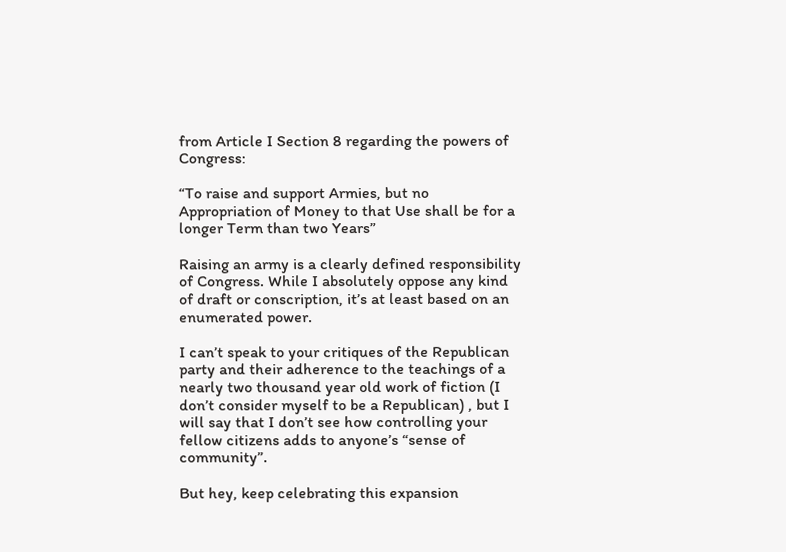from Article I Section 8 regarding the powers of Congress:

“To raise and support Armies, but no Appropriation of Money to that Use shall be for a longer Term than two Years”

Raising an army is a clearly defined responsibility of Congress. While I absolutely oppose any kind of draft or conscription, it’s at least based on an enumerated power.

I can’t speak to your critiques of the Republican party and their adherence to the teachings of a nearly two thousand year old work of fiction (I don’t consider myself to be a Republican) , but I will say that I don’t see how controlling your fellow citizens adds to anyone’s “sense of community”.

But hey, keep celebrating this expansion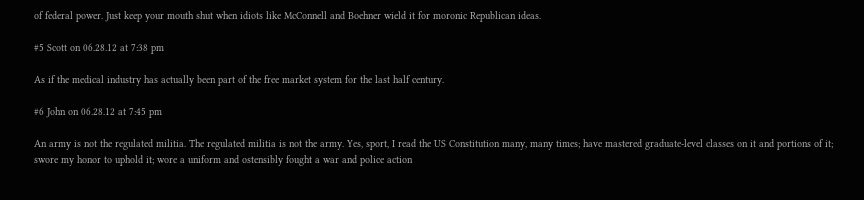of federal power. Just keep your mouth shut when idiots like McConnell and Boehner wield it for moronic Republican ideas.

#5 Scott on 06.28.12 at 7:38 pm

As if the medical industry has actually been part of the free market system for the last half century.

#6 John on 06.28.12 at 7:45 pm

An army is not the regulated militia. The regulated militia is not the army. Yes, sport, I read the US Constitution many, many times; have mastered graduate-level classes on it and portions of it; swore my honor to uphold it; wore a uniform and ostensibly fought a war and police action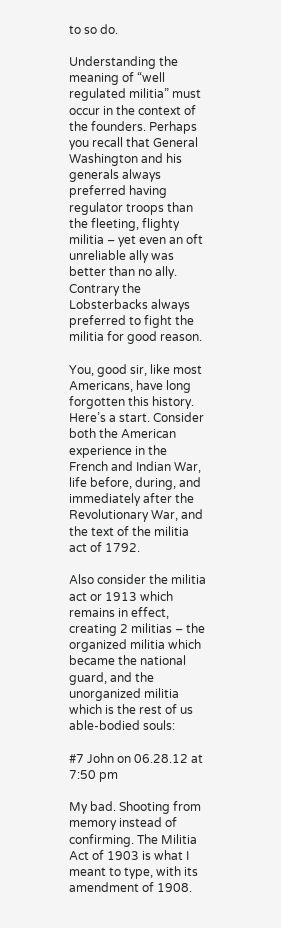to so do.

Understanding the meaning of “well regulated militia” must occur in the context of the founders. Perhaps you recall that General Washington and his generals always preferred having regulator troops than the fleeting, flighty militia – yet even an oft unreliable ally was better than no ally. Contrary the Lobsterbacks always preferred to fight the militia for good reason.

You, good sir, like most Americans, have long forgotten this history. Here’s a start. Consider both the American experience in the French and Indian War, life before, during, and immediately after the Revolutionary War, and the text of the militia act of 1792.

Also consider the militia act or 1913 which remains in effect, creating 2 militias – the organized militia which became the national guard, and the unorganized militia which is the rest of us able-bodied souls:

#7 John on 06.28.12 at 7:50 pm

My bad. Shooting from memory instead of confirming. The Militia Act of 1903 is what I meant to type, with its amendment of 1908.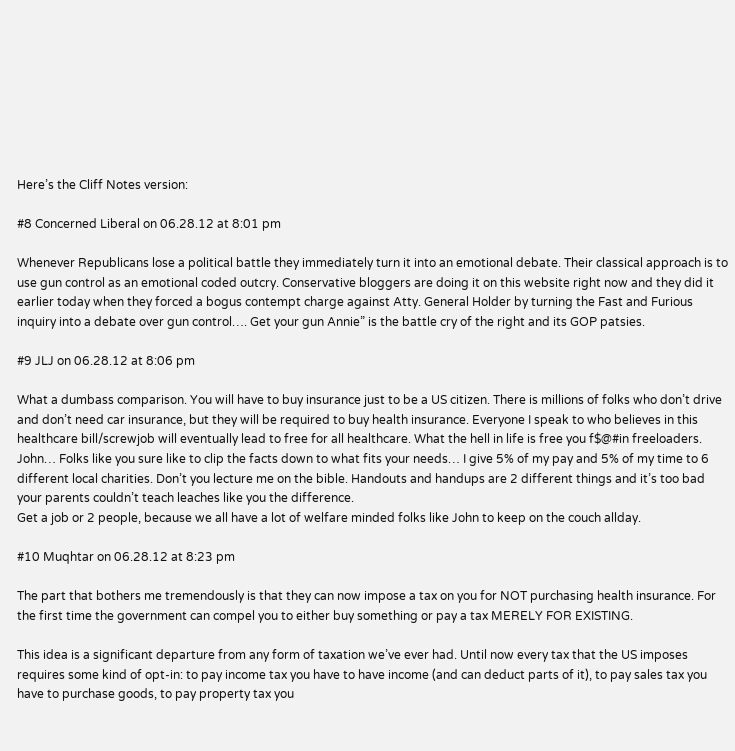Here’s the Cliff Notes version:

#8 Concerned Liberal on 06.28.12 at 8:01 pm

Whenever Republicans lose a political battle they immediately turn it into an emotional debate. Their classical approach is to use gun control as an emotional coded outcry. Conservative bloggers are doing it on this website right now and they did it earlier today when they forced a bogus contempt charge against Atty. General Holder by turning the Fast and Furious inquiry into a debate over gun control…. Get your gun Annie” is the battle cry of the right and its GOP patsies.

#9 JLJ on 06.28.12 at 8:06 pm

What a dumbass comparison. You will have to buy insurance just to be a US citizen. There is millions of folks who don’t drive and don’t need car insurance, but they will be required to buy health insurance. Everyone I speak to who believes in this healthcare bill/screwjob will eventually lead to free for all healthcare. What the hell in life is free you f$@#in freeloaders.
John… Folks like you sure like to clip the facts down to what fits your needs… I give 5% of my pay and 5% of my time to 6 different local charities. Don’t you lecture me on the bible. Handouts and handups are 2 different things and it’s too bad your parents couldn’t teach leaches like you the difference.
Get a job or 2 people, because we all have a lot of welfare minded folks like John to keep on the couch allday.

#10 Muqhtar on 06.28.12 at 8:23 pm

The part that bothers me tremendously is that they can now impose a tax on you for NOT purchasing health insurance. For the first time the government can compel you to either buy something or pay a tax MERELY FOR EXISTING.

This idea is a significant departure from any form of taxation we’ve ever had. Until now every tax that the US imposes requires some kind of opt-in: to pay income tax you have to have income (and can deduct parts of it), to pay sales tax you have to purchase goods, to pay property tax you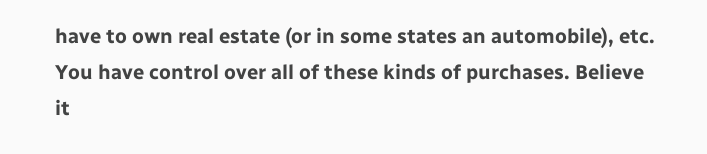have to own real estate (or in some states an automobile), etc. You have control over all of these kinds of purchases. Believe it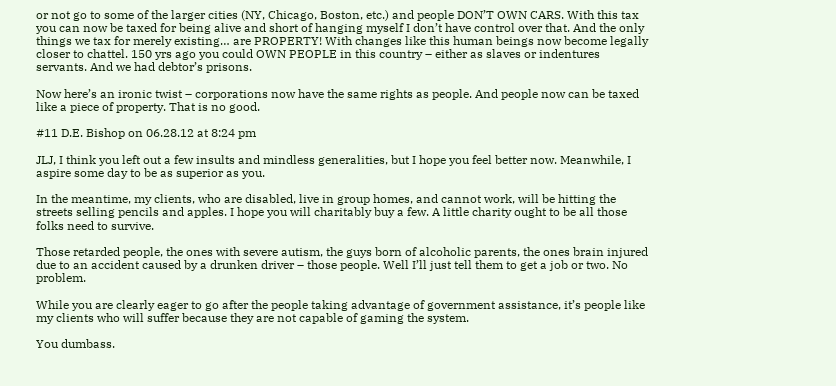or not go to some of the larger cities (NY, Chicago, Boston, etc.) and people DON’T OWN CARS. With this tax you can now be taxed for being alive and short of hanging myself I don’t have control over that. And the only things we tax for merely existing… are PROPERTY! With changes like this human beings now become legally closer to chattel. 150 yrs ago you could OWN PEOPLE in this country – either as slaves or indentures servants. And we had debtor’s prisons.

Now here’s an ironic twist – corporations now have the same rights as people. And people now can be taxed like a piece of property. That is no good.

#11 D.E. Bishop on 06.28.12 at 8:24 pm

JLJ, I think you left out a few insults and mindless generalities, but I hope you feel better now. Meanwhile, I aspire some day to be as superior as you.

In the meantime, my clients, who are disabled, live in group homes, and cannot work, will be hitting the streets selling pencils and apples. I hope you will charitably buy a few. A little charity ought to be all those folks need to survive.

Those retarded people, the ones with severe autism, the guys born of alcoholic parents, the ones brain injured due to an accident caused by a drunken driver – those people. Well I’ll just tell them to get a job or two. No problem.

While you are clearly eager to go after the people taking advantage of government assistance, it’s people like my clients who will suffer because they are not capable of gaming the system.

You dumbass.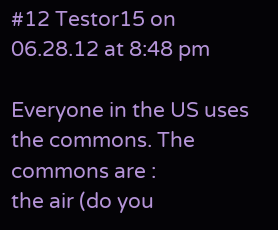#12 Testor15 on 06.28.12 at 8:48 pm

Everyone in the US uses the commons. The commons are :
the air (do you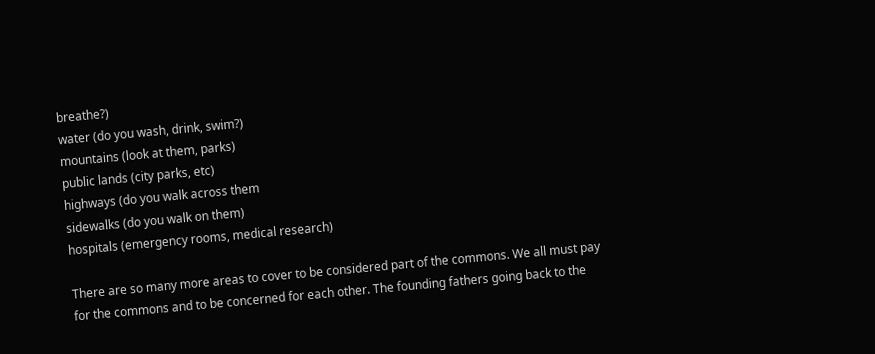breathe?)
water (do you wash, drink, swim?)
mountains (look at them, parks)
public lands (city parks, etc)
highways (do you walk across them
sidewalks (do you walk on them)
hospitals (emergency rooms, medical research)

There are so many more areas to cover to be considered part of the commons. We all must pay for the commons and to be concerned for each other. The founding fathers going back to the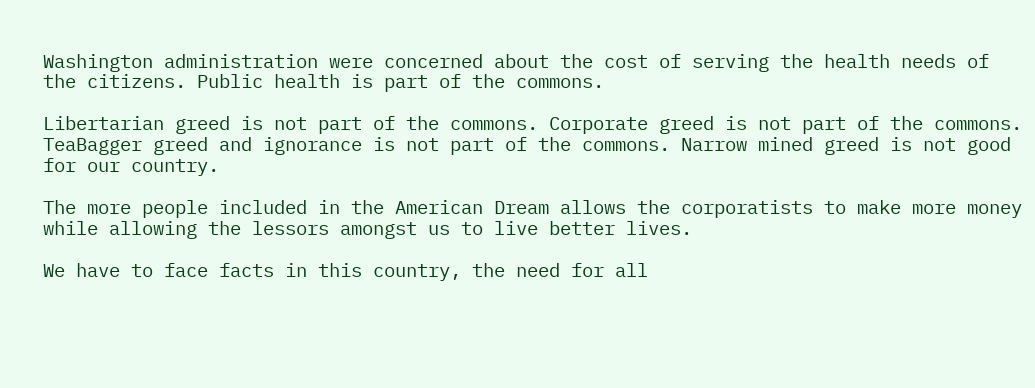Washington administration were concerned about the cost of serving the health needs of the citizens. Public health is part of the commons.

Libertarian greed is not part of the commons. Corporate greed is not part of the commons. TeaBagger greed and ignorance is not part of the commons. Narrow mined greed is not good for our country.

The more people included in the American Dream allows the corporatists to make more money while allowing the lessors amongst us to live better lives.

We have to face facts in this country, the need for all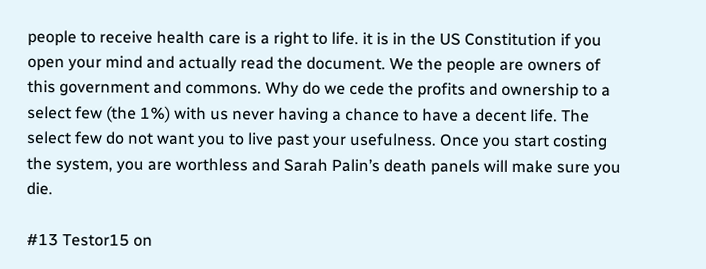people to receive health care is a right to life. it is in the US Constitution if you open your mind and actually read the document. We the people are owners of this government and commons. Why do we cede the profits and ownership to a select few (the 1%) with us never having a chance to have a decent life. The select few do not want you to live past your usefulness. Once you start costing the system, you are worthless and Sarah Palin’s death panels will make sure you die.

#13 Testor15 on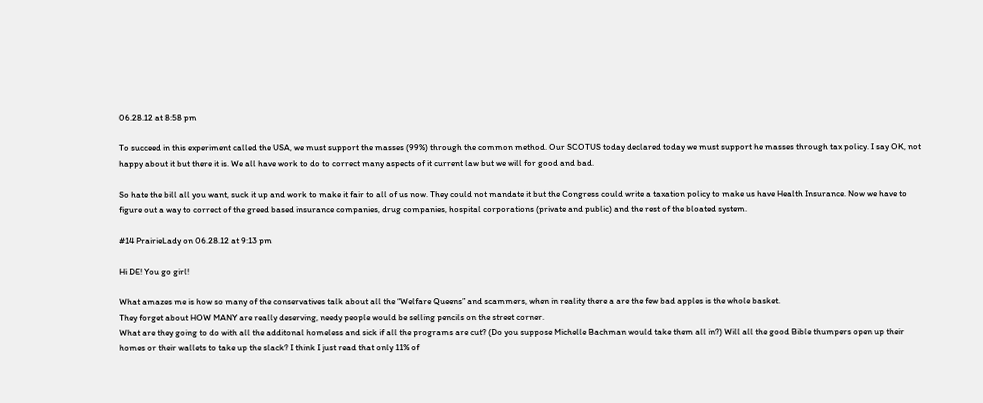06.28.12 at 8:58 pm

To succeed in this experiment called the USA, we must support the masses (99%) through the common method. Our SCOTUS today declared today we must support he masses through tax policy. I say OK, not happy about it but there it is. We all have work to do to correct many aspects of it current law but we will for good and bad.

So hate the bill all you want, suck it up and work to make it fair to all of us now. They could not mandate it but the Congress could write a taxation policy to make us have Health Insurance. Now we have to figure out a way to correct of the greed based insurance companies, drug companies, hospital corporations (private and public) and the rest of the bloated system.

#14 PrairieLady on 06.28.12 at 9:13 pm

Hi DE! You go girl!

What amazes me is how so many of the conservatives talk about all the “Welfare Queens” and scammers, when in reality there a are the few bad apples is the whole basket.
They forget about HOW MANY are really deserving, needy people would be selling pencils on the street corner.
What are they going to do with all the additonal homeless and sick if all the programs are cut? (Do you suppose Michelle Bachman would take them all in?) Will all the good Bible thumpers open up their homes or their wallets to take up the slack? I think I just read that only 11% of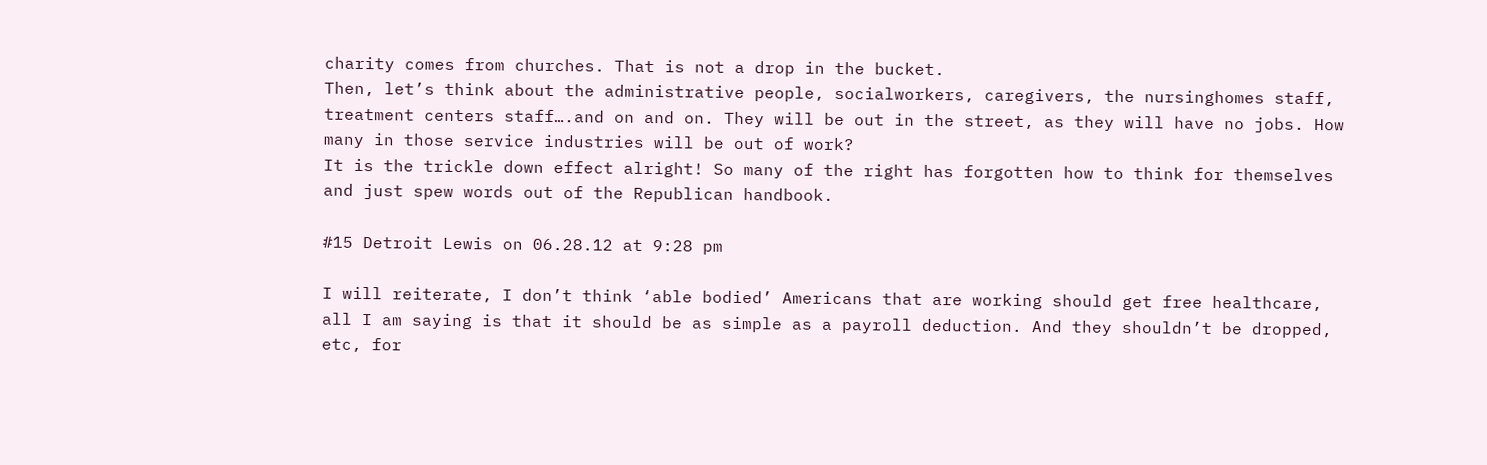charity comes from churches. That is not a drop in the bucket.
Then, let’s think about the administrative people, socialworkers, caregivers, the nursinghomes staff, treatment centers staff….and on and on. They will be out in the street, as they will have no jobs. How many in those service industries will be out of work?
It is the trickle down effect alright! So many of the right has forgotten how to think for themselves and just spew words out of the Republican handbook.

#15 Detroit Lewis on 06.28.12 at 9:28 pm

I will reiterate, I don’t think ‘able bodied’ Americans that are working should get free healthcare, all I am saying is that it should be as simple as a payroll deduction. And they shouldn’t be dropped, etc, for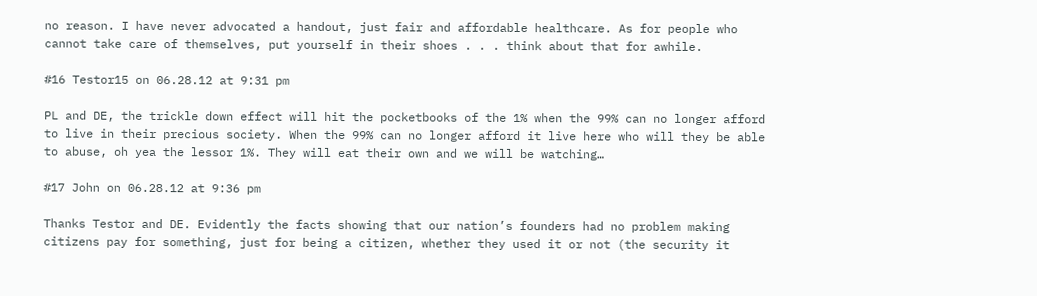no reason. I have never advocated a handout, just fair and affordable healthcare. As for people who cannot take care of themselves, put yourself in their shoes . . . think about that for awhile.

#16 Testor15 on 06.28.12 at 9:31 pm

PL and DE, the trickle down effect will hit the pocketbooks of the 1% when the 99% can no longer afford to live in their precious society. When the 99% can no longer afford it live here who will they be able to abuse, oh yea the lessor 1%. They will eat their own and we will be watching…

#17 John on 06.28.12 at 9:36 pm

Thanks Testor and DE. Evidently the facts showing that our nation’s founders had no problem making citizens pay for something, just for being a citizen, whether they used it or not (the security it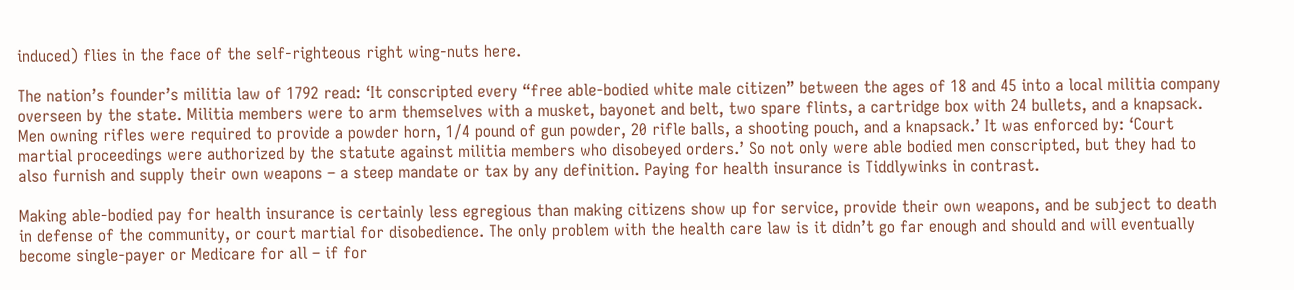induced) flies in the face of the self-righteous right wing-nuts here.

The nation’s founder’s militia law of 1792 read: ‘It conscripted every “free able-bodied white male citizen” between the ages of 18 and 45 into a local militia company overseen by the state. Militia members were to arm themselves with a musket, bayonet and belt, two spare flints, a cartridge box with 24 bullets, and a knapsack. Men owning rifles were required to provide a powder horn, 1/4 pound of gun powder, 20 rifle balls, a shooting pouch, and a knapsack.’ It was enforced by: ‘Court martial proceedings were authorized by the statute against militia members who disobeyed orders.’ So not only were able bodied men conscripted, but they had to also furnish and supply their own weapons – a steep mandate or tax by any definition. Paying for health insurance is Tiddlywinks in contrast.

Making able-bodied pay for health insurance is certainly less egregious than making citizens show up for service, provide their own weapons, and be subject to death in defense of the community, or court martial for disobedience. The only problem with the health care law is it didn’t go far enough and should and will eventually become single-payer or Medicare for all – if for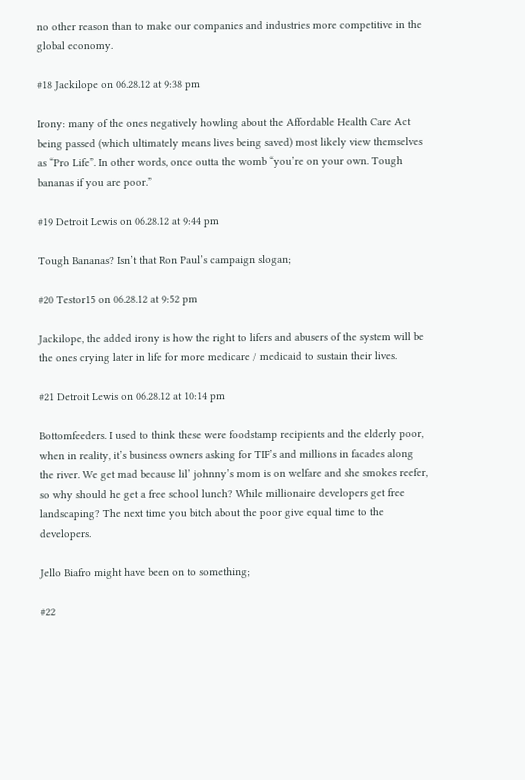no other reason than to make our companies and industries more competitive in the global economy.

#18 Jackilope on 06.28.12 at 9:38 pm

Irony: many of the ones negatively howling about the Affordable Health Care Act being passed (which ultimately means lives being saved) most likely view themselves as “Pro Life”. In other words, once outta the womb “you’re on your own. Tough bananas if you are poor.”

#19 Detroit Lewis on 06.28.12 at 9:44 pm

Tough Bananas? Isn’t that Ron Paul’s campaign slogan;

#20 Testor15 on 06.28.12 at 9:52 pm

Jackilope, the added irony is how the right to lifers and abusers of the system will be the ones crying later in life for more medicare / medicaid to sustain their lives.

#21 Detroit Lewis on 06.28.12 at 10:14 pm

Bottomfeeders. I used to think these were foodstamp recipients and the elderly poor, when in reality, it’s business owners asking for TIF’s and millions in facades along the river. We get mad because lil’ johnny’s mom is on welfare and she smokes reefer, so why should he get a free school lunch? While millionaire developers get free landscaping? The next time you bitch about the poor give equal time to the developers.

Jello Biafro might have been on to something;

#22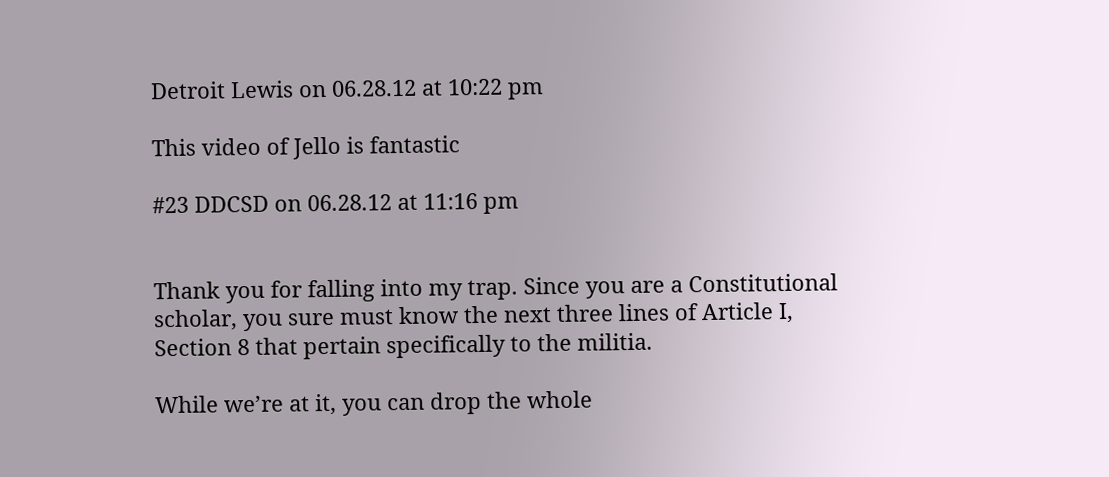Detroit Lewis on 06.28.12 at 10:22 pm

This video of Jello is fantastic

#23 DDCSD on 06.28.12 at 11:16 pm


Thank you for falling into my trap. Since you are a Constitutional scholar, you sure must know the next three lines of Article I, Section 8 that pertain specifically to the militia.

While we’re at it, you can drop the whole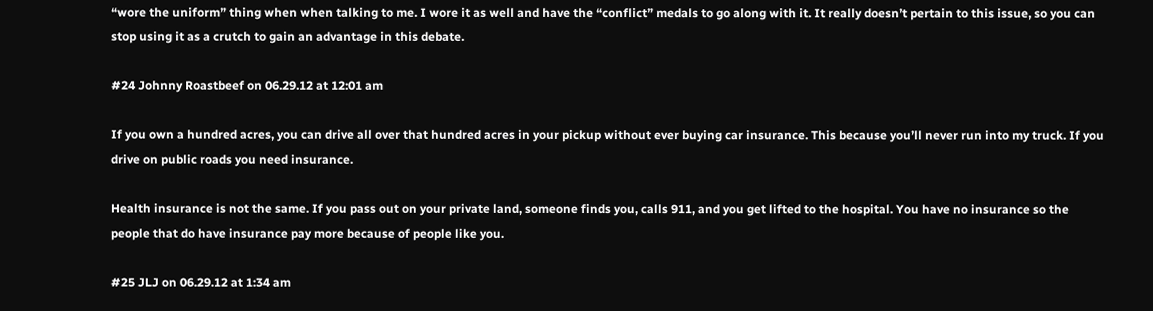“wore the uniform” thing when when talking to me. I wore it as well and have the “conflict” medals to go along with it. It really doesn’t pertain to this issue, so you can stop using it as a crutch to gain an advantage in this debate.

#24 Johnny Roastbeef on 06.29.12 at 12:01 am

If you own a hundred acres, you can drive all over that hundred acres in your pickup without ever buying car insurance. This because you’ll never run into my truck. If you drive on public roads you need insurance.

Health insurance is not the same. If you pass out on your private land, someone finds you, calls 911, and you get lifted to the hospital. You have no insurance so the people that do have insurance pay more because of people like you.

#25 JLJ on 06.29.12 at 1:34 am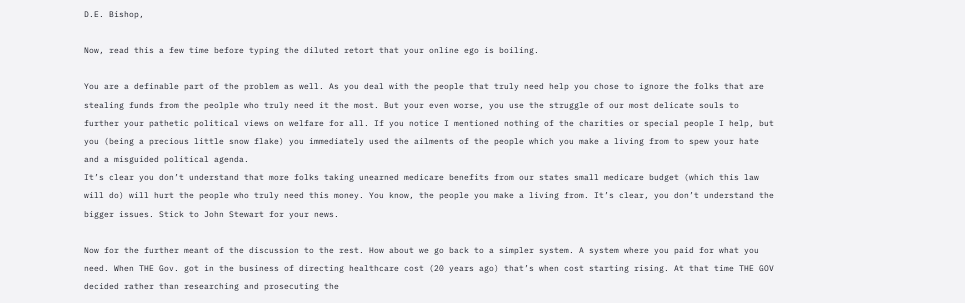D.E. Bishop,

Now, read this a few time before typing the diluted retort that your online ego is boiling.

You are a definable part of the problem as well. As you deal with the people that truly need help you chose to ignore the folks that are stealing funds from the peolple who truly need it the most. But your even worse, you use the struggle of our most delicate souls to further your pathetic political views on welfare for all. If you notice I mentioned nothing of the charities or special people I help, but you (being a precious little snow flake) you immediately used the ailments of the people which you make a living from to spew your hate and a misguided political agenda.
It’s clear you don’t understand that more folks taking unearned medicare benefits from our states small medicare budget (which this law will do) will hurt the people who truly need this money. You know, the people you make a living from. It’s clear, you don’t understand the bigger issues. Stick to John Stewart for your news.

Now for the further meant of the discussion to the rest. How about we go back to a simpler system. A system where you paid for what you need. When THE Gov. got in the business of directing healthcare cost (20 years ago) that’s when cost starting rising. At that time THE GOV decided rather than researching and prosecuting the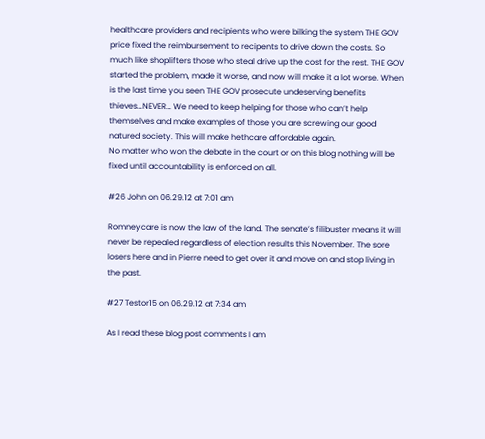healthcare providers and recipients who were bilking the system THE GOV price fixed the reimbursement to recipents to drive down the costs. So much like shoplifters those who steal drive up the cost for the rest. THE GOV started the problem, made it worse, and now will make it a lot worse. When is the last time you seen THE GOV prosecute undeserving benefits thieves…NEVER… We need to keep helping for those who can’t help themselves and make examples of those you are screwing our good natured society. This will make hethcare affordable again.
No matter who won the debate in the court or on this blog nothing will be fixed until accountability is enforced on all.

#26 John on 06.29.12 at 7:01 am

Romneycare is now the law of the land. The senate’s filibuster means it will never be repealed regardless of election results this November. The sore losers here and in Pierre need to get over it and move on and stop living in the past.

#27 Testor15 on 06.29.12 at 7:34 am

As I read these blog post comments I am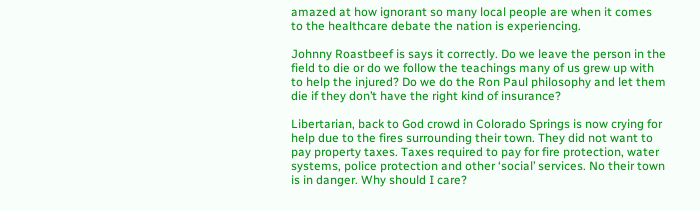amazed at how ignorant so many local people are when it comes to the healthcare debate the nation is experiencing.

Johnny Roastbeef is says it correctly. Do we leave the person in the field to die or do we follow the teachings many of us grew up with to help the injured? Do we do the Ron Paul philosophy and let them die if they don’t have the right kind of insurance?

Libertarian, back to God crowd in Colorado Springs is now crying for help due to the fires surrounding their town. They did not want to pay property taxes. Taxes required to pay for fire protection, water systems, police protection and other ‘social’ services. No their town is in danger. Why should I care?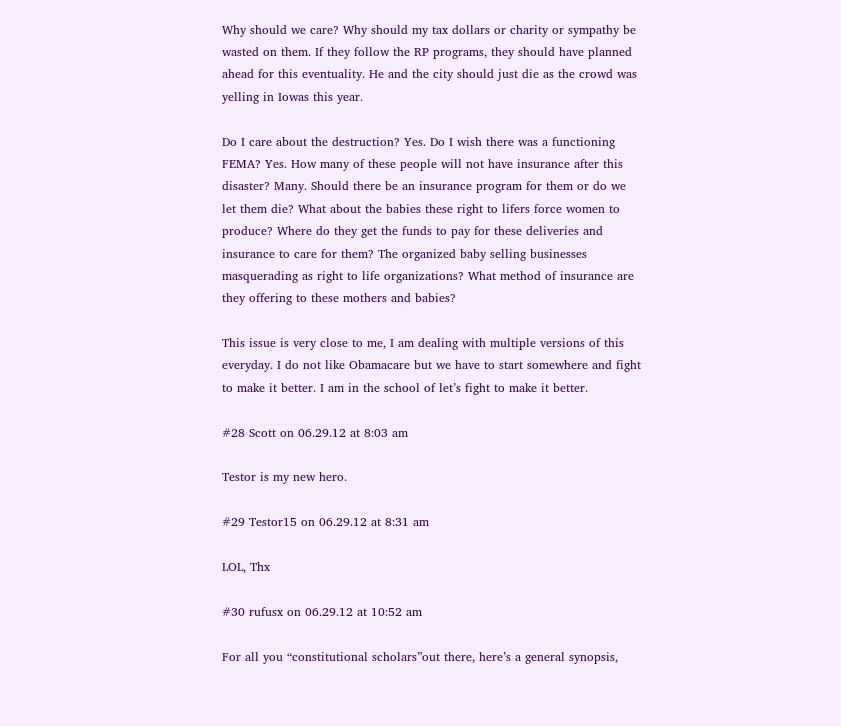Why should we care? Why should my tax dollars or charity or sympathy be wasted on them. If they follow the RP programs, they should have planned ahead for this eventuality. He and the city should just die as the crowd was yelling in Iowas this year.

Do I care about the destruction? Yes. Do I wish there was a functioning FEMA? Yes. How many of these people will not have insurance after this disaster? Many. Should there be an insurance program for them or do we let them die? What about the babies these right to lifers force women to produce? Where do they get the funds to pay for these deliveries and insurance to care for them? The organized baby selling businesses masquerading as right to life organizations? What method of insurance are they offering to these mothers and babies?

This issue is very close to me, I am dealing with multiple versions of this everyday. I do not like Obamacare but we have to start somewhere and fight to make it better. I am in the school of let’s fight to make it better.

#28 Scott on 06.29.12 at 8:03 am

Testor is my new hero.

#29 Testor15 on 06.29.12 at 8:31 am

LOL, Thx

#30 rufusx on 06.29.12 at 10:52 am

For all you “constitutional scholars”out there, here’s a general synopsis,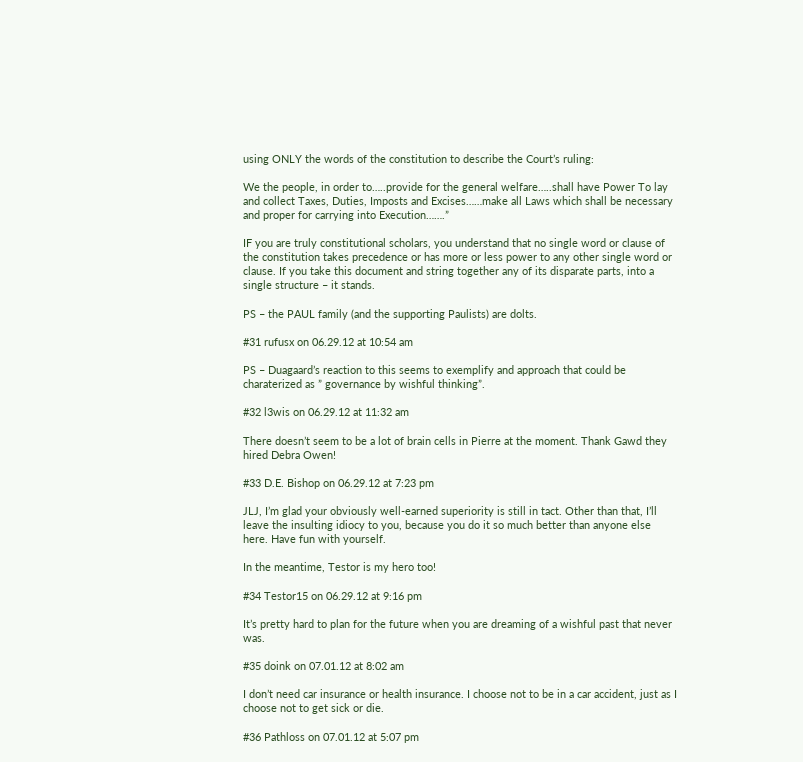using ONLY the words of the constitution to describe the Court’s ruling:

We the people, in order to…..provide for the general welfare…..shall have Power To lay and collect Taxes, Duties, Imposts and Excises……make all Laws which shall be necessary and proper for carrying into Execution…….”

IF you are truly constitutional scholars, you understand that no single word or clause of the constitution takes precedence or has more or less power to any other single word or clause. If you take this document and string together any of its disparate parts, into a single structure – it stands.

PS – the PAUL family (and the supporting Paulists) are dolts.

#31 rufusx on 06.29.12 at 10:54 am

PS – Duagaard’s reaction to this seems to exemplify and approach that could be charaterized as ” governance by wishful thinking”.

#32 l3wis on 06.29.12 at 11:32 am

There doesn’t seem to be a lot of brain cells in Pierre at the moment. Thank Gawd they hired Debra Owen!

#33 D.E. Bishop on 06.29.12 at 7:23 pm

JLJ, I’m glad your obviously well-earned superiority is still in tact. Other than that, I’ll leave the insulting idiocy to you, because you do it so much better than anyone else here. Have fun with yourself.

In the meantime, Testor is my hero too!

#34 Testor15 on 06.29.12 at 9:16 pm

It’s pretty hard to plan for the future when you are dreaming of a wishful past that never was.

#35 doink on 07.01.12 at 8:02 am

I don’t need car insurance or health insurance. I choose not to be in a car accident, just as I choose not to get sick or die.

#36 Pathloss on 07.01.12 at 5:07 pm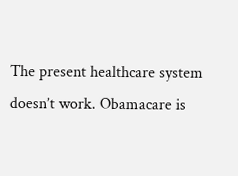The present healthcare system doesn’t work. Obamacare is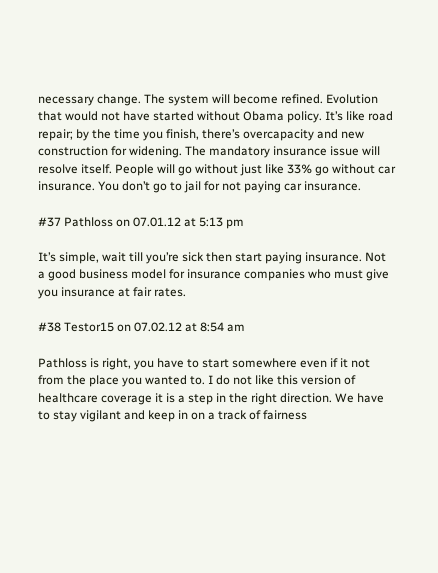necessary change. The system will become refined. Evolution that would not have started without Obama policy. It’s like road repair; by the time you finish, there’s overcapacity and new construction for widening. The mandatory insurance issue will resolve itself. People will go without just like 33% go without car insurance. You don’t go to jail for not paying car insurance.

#37 Pathloss on 07.01.12 at 5:13 pm

It’s simple, wait till you’re sick then start paying insurance. Not a good business model for insurance companies who must give you insurance at fair rates.

#38 Testor15 on 07.02.12 at 8:54 am

Pathloss is right, you have to start somewhere even if it not from the place you wanted to. I do not like this version of healthcare coverage it is a step in the right direction. We have to stay vigilant and keep in on a track of fairness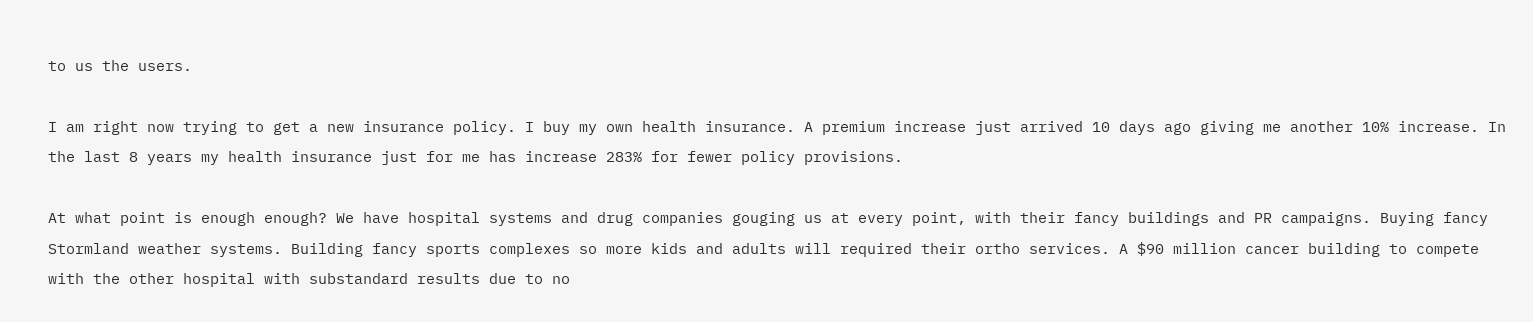to us the users.

I am right now trying to get a new insurance policy. I buy my own health insurance. A premium increase just arrived 10 days ago giving me another 10% increase. In the last 8 years my health insurance just for me has increase 283% for fewer policy provisions.

At what point is enough enough? We have hospital systems and drug companies gouging us at every point, with their fancy buildings and PR campaigns. Buying fancy Stormland weather systems. Building fancy sports complexes so more kids and adults will required their ortho services. A $90 million cancer building to compete with the other hospital with substandard results due to no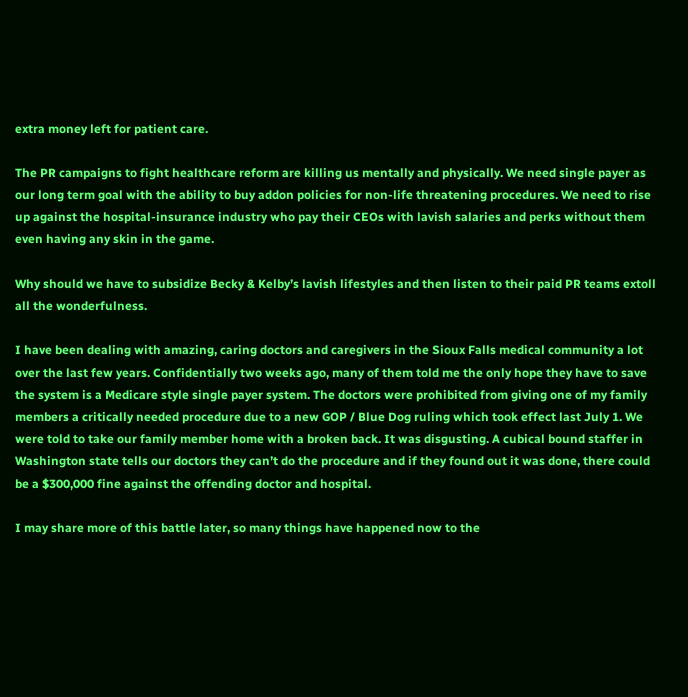extra money left for patient care.

The PR campaigns to fight healthcare reform are killing us mentally and physically. We need single payer as our long term goal with the ability to buy addon policies for non-life threatening procedures. We need to rise up against the hospital-insurance industry who pay their CEOs with lavish salaries and perks without them even having any skin in the game.

Why should we have to subsidize Becky & Kelby’s lavish lifestyles and then listen to their paid PR teams extoll all the wonderfulness.

I have been dealing with amazing, caring doctors and caregivers in the Sioux Falls medical community a lot over the last few years. Confidentially two weeks ago, many of them told me the only hope they have to save the system is a Medicare style single payer system. The doctors were prohibited from giving one of my family members a critically needed procedure due to a new GOP / Blue Dog ruling which took effect last July 1. We were told to take our family member home with a broken back. It was disgusting. A cubical bound staffer in Washington state tells our doctors they can’t do the procedure and if they found out it was done, there could be a $300,000 fine against the offending doctor and hospital.

I may share more of this battle later, so many things have happened now to the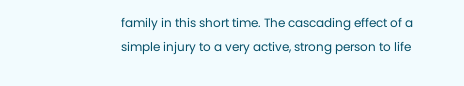family in this short time. The cascading effect of a simple injury to a very active, strong person to life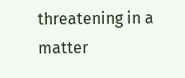threatening in a matter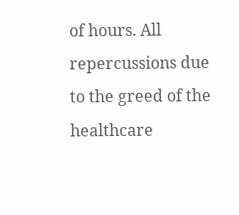of hours. All repercussions due to the greed of the healthcare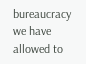bureaucracy we have allowed to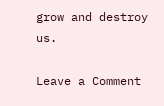grow and destroy us.

Leave a Comment